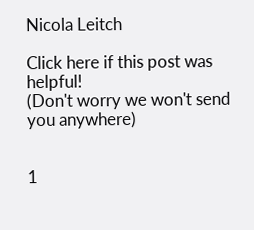Nicola Leitch

Click here if this post was helpful!
(Don't worry we won't send you anywhere)


1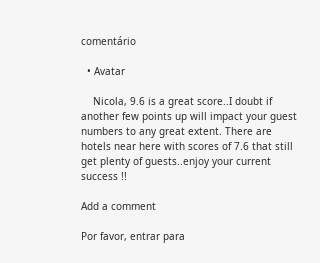comentário

  • Avatar

    Nicola, 9.6 is a great score..I doubt if another few points up will impact your guest numbers to any great extent. There are hotels near here with scores of 7.6 that still get plenty of guests..enjoy your current success !!

Add a comment

Por favor, entrar para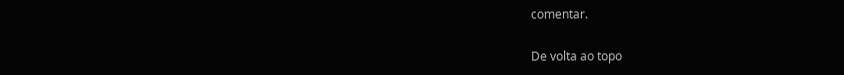comentar.

De volta ao topo